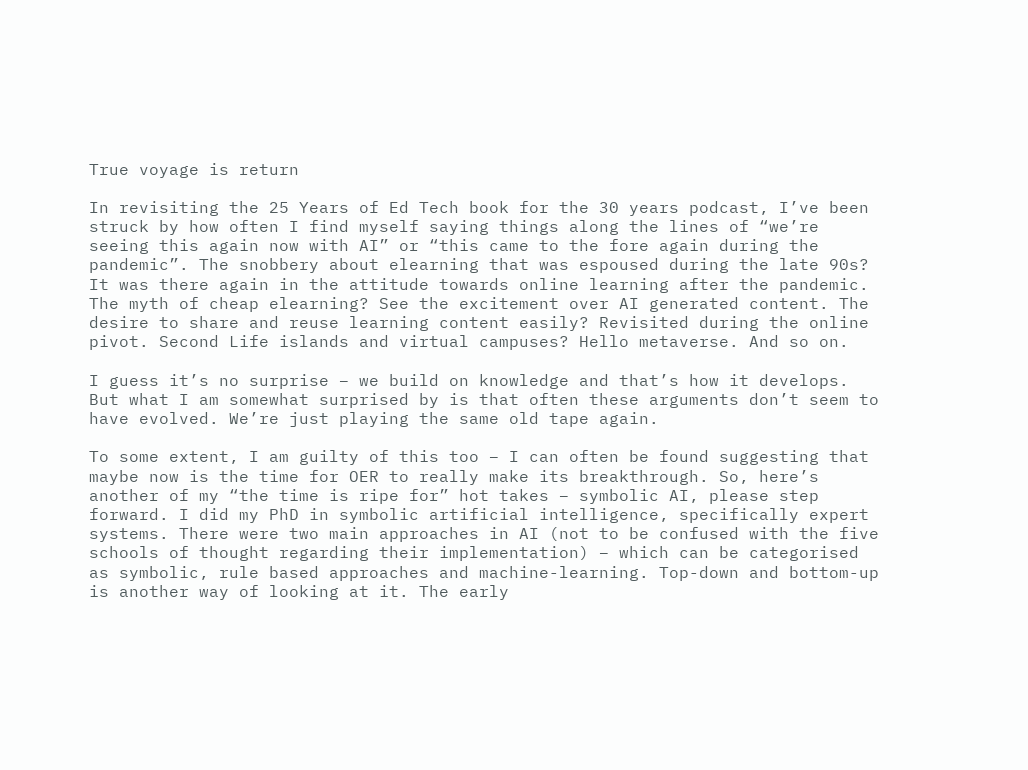True voyage is return

In revisiting the 25 Years of Ed Tech book for the 30 years podcast, I’ve been struck by how often I find myself saying things along the lines of “we’re seeing this again now with AI” or “this came to the fore again during the pandemic”. The snobbery about elearning that was espoused during the late 90s? It was there again in the attitude towards online learning after the pandemic. The myth of cheap elearning? See the excitement over AI generated content. The desire to share and reuse learning content easily? Revisited during the online pivot. Second Life islands and virtual campuses? Hello metaverse. And so on.

I guess it’s no surprise – we build on knowledge and that’s how it develops. But what I am somewhat surprised by is that often these arguments don’t seem to have evolved. We’re just playing the same old tape again.

To some extent, I am guilty of this too – I can often be found suggesting that maybe now is the time for OER to really make its breakthrough. So, here’s another of my “the time is ripe for” hot takes – symbolic AI, please step forward. I did my PhD in symbolic artificial intelligence, specifically expert systems. There were two main approaches in AI (not to be confused with the five schools of thought regarding their implementation) – which can be categorised as symbolic, rule based approaches and machine-learning. Top-down and bottom-up is another way of looking at it. The early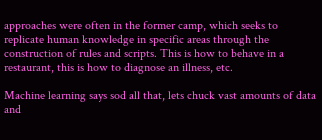approaches were often in the former camp, which seeks to replicate human knowledge in specific areas through the construction of rules and scripts. This is how to behave in a restaurant, this is how to diagnose an illness, etc.

Machine learning says sod all that, lets chuck vast amounts of data and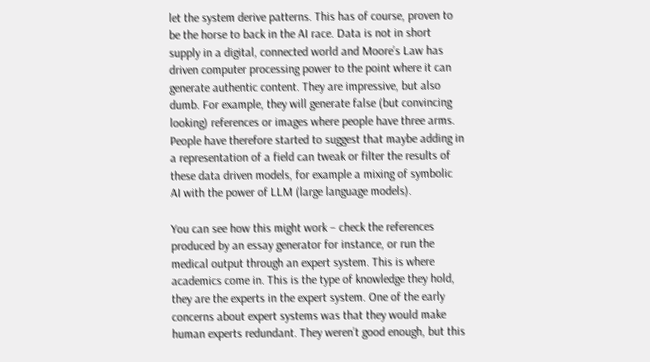let the system derive patterns. This has of course, proven to be the horse to back in the AI race. Data is not in short supply in a digital, connected world and Moore’s Law has driven computer processing power to the point where it can generate authentic content. They are impressive, but also dumb. For example, they will generate false (but convincing looking) references or images where people have three arms. People have therefore started to suggest that maybe adding in a representation of a field can tweak or filter the results of these data driven models, for example a mixing of symbolic AI with the power of LLM (large language models).

You can see how this might work – check the references produced by an essay generator for instance, or run the medical output through an expert system. This is where academics come in. This is the type of knowledge they hold, they are the experts in the expert system. One of the early concerns about expert systems was that they would make human experts redundant. They weren’t good enough, but this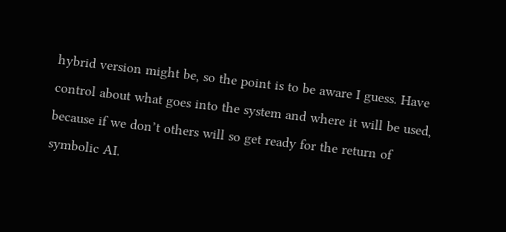hybrid version might be, so the point is to be aware I guess. Have control about what goes into the system and where it will be used, because if we don’t others will so get ready for the return of symbolic AI.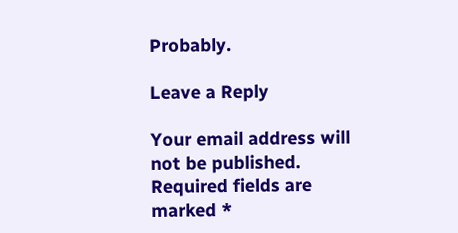Probably.

Leave a Reply

Your email address will not be published. Required fields are marked *